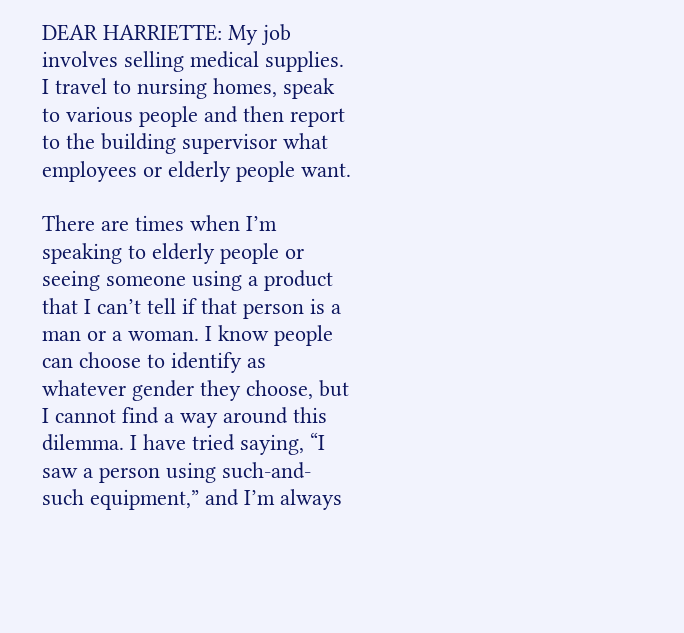DEAR HARRIETTE: My job involves selling medical supplies. I travel to nursing homes, speak to various people and then report to the building supervisor what employees or elderly people want.

There are times when I’m speaking to elderly people or seeing someone using a product that I can’t tell if that person is a man or a woman. I know people can choose to identify as whatever gender they choose, but I cannot find a way around this dilemma. I have tried saying, “I saw a person using such-and-such equipment,” and I’m always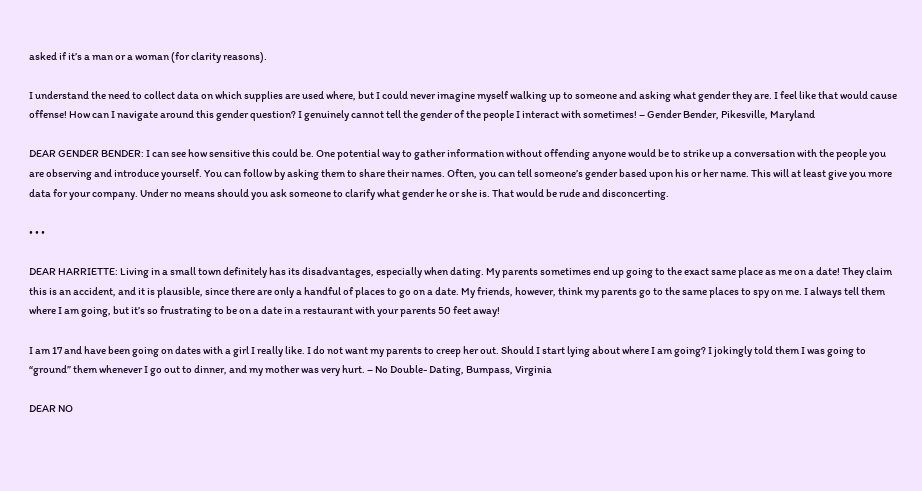asked if it’s a man or a woman (for clarity reasons).

I understand the need to collect data on which supplies are used where, but I could never imagine myself walking up to someone and asking what gender they are. I feel like that would cause offense! How can I navigate around this gender question? I genuinely cannot tell the gender of the people I interact with sometimes! – Gender Bender, Pikesville, Maryland

DEAR GENDER BENDER: I can see how sensitive this could be. One potential way to gather information without offending anyone would be to strike up a conversation with the people you are observing and introduce yourself. You can follow by asking them to share their names. Often, you can tell someone’s gender based upon his or her name. This will at least give you more data for your company. Under no means should you ask someone to clarify what gender he or she is. That would be rude and disconcerting.

• • •

DEAR HARRIETTE: Living in a small town definitely has its disadvantages, especially when dating. My parents sometimes end up going to the exact same place as me on a date! They claim this is an accident, and it is plausible, since there are only a handful of places to go on a date. My friends, however, think my parents go to the same places to spy on me. I always tell them where I am going, but it’s so frustrating to be on a date in a restaurant with your parents 50 feet away!

I am 17 and have been going on dates with a girl I really like. I do not want my parents to creep her out. Should I start lying about where I am going? I jokingly told them I was going to “ground” them whenever I go out to dinner, and my mother was very hurt. – No Double- Dating, Bumpass, Virginia

DEAR NO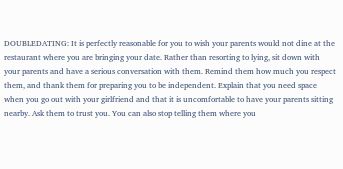DOUBLEDATING: It is perfectly reasonable for you to wish your parents would not dine at the restaurant where you are bringing your date. Rather than resorting to lying, sit down with your parents and have a serious conversation with them. Remind them how much you respect them, and thank them for preparing you to be independent. Explain that you need space when you go out with your girlfriend and that it is uncomfortable to have your parents sitting nearby. Ask them to trust you. You can also stop telling them where you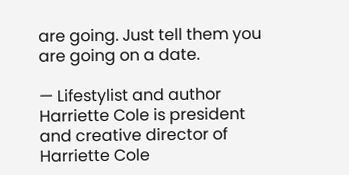are going. Just tell them you are going on a date.

— Lifestylist and author Harriette Cole is president and creative director of Harriette Cole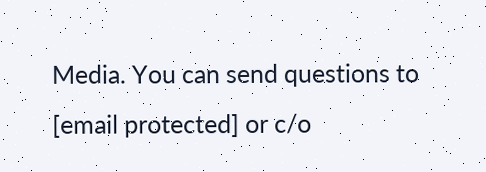Media. You can send questions to [email protected] or c/o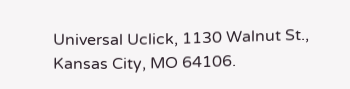Universal Uclick, 1130 Walnut St., Kansas City, MO 64106.